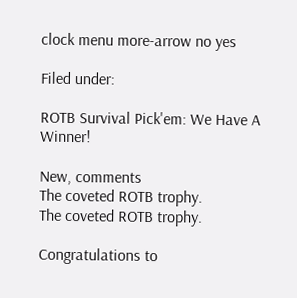clock menu more-arrow no yes

Filed under:

ROTB Survival Pick'em: We Have A Winner!

New, comments
The coveted ROTB trophy.
The coveted ROTB trophy.

Congratulations to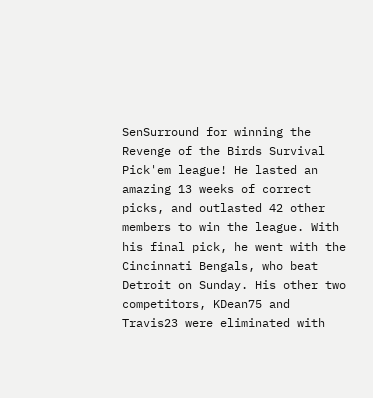SenSurround for winning the Revenge of the Birds Survival Pick'em league! He lasted an amazing 13 weeks of correct picks, and outlasted 42 other members to win the league. With his final pick, he went with the Cincinnati Bengals, who beat Detroit on Sunday. His other two competitors, KDean75 and Travis23 were eliminated with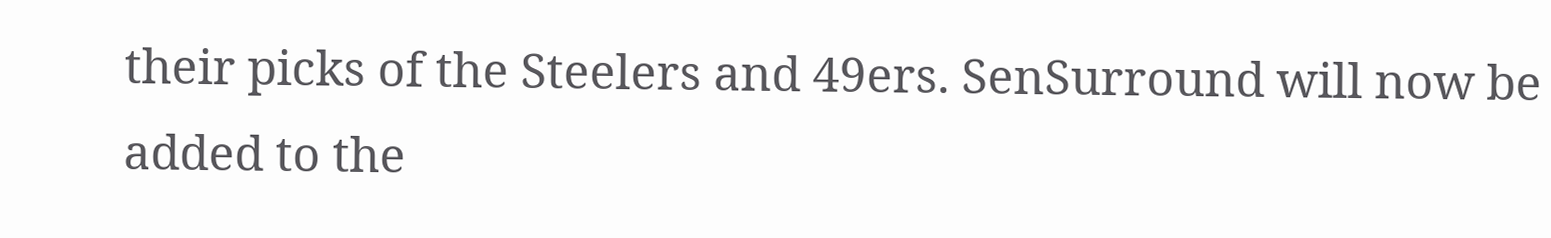their picks of the Steelers and 49ers. SenSurround will now be added to the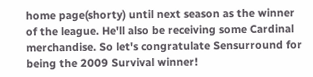home page(shorty) until next season as the winner of the league. He'll also be receiving some Cardinal merchandise. So let's congratulate Sensurround for being the 2009 Survival winner!